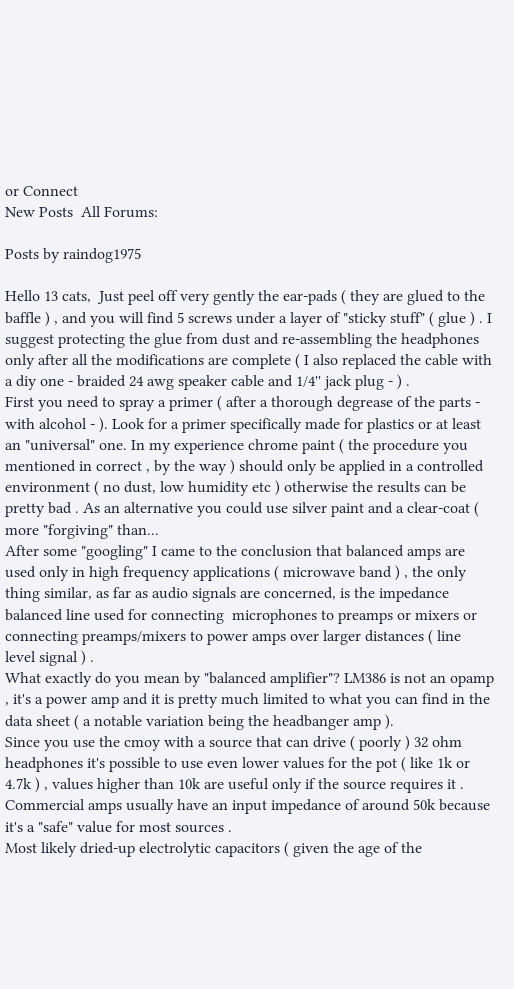or Connect
New Posts  All Forums:

Posts by raindog1975

Hello 13 cats,  Just peel off very gently the ear-pads ( they are glued to the baffle ) , and you will find 5 screws under a layer of "sticky stuff" ( glue ) . I suggest protecting the glue from dust and re-assembling the headphones only after all the modifications are complete ( I also replaced the cable with a diy one - braided 24 awg speaker cable and 1/4'' jack plug - ) .
First you need to spray a primer ( after a thorough degrease of the parts - with alcohol - ). Look for a primer specifically made for plastics or at least an "universal" one. In my experience chrome paint ( the procedure you mentioned in correct , by the way ) should only be applied in a controlled environment ( no dust, low humidity etc ) otherwise the results can be pretty bad . As an alternative you could use silver paint and a clear-coat ( more "forgiving" than...
After some "googling" I came to the conclusion that balanced amps are used only in high frequency applications ( microwave band ) , the only thing similar, as far as audio signals are concerned, is the impedance balanced line used for connecting  microphones to preamps or mixers or connecting preamps/mixers to power amps over larger distances ( line level signal ) .
What exactly do you mean by "balanced amplifier"? LM386 is not an opamp , it's a power amp and it is pretty much limited to what you can find in the data sheet ( a notable variation being the headbanger amp ).
Since you use the cmoy with a source that can drive ( poorly ) 32 ohm headphones it's possible to use even lower values for the pot ( like 1k or 4.7k ) , values higher than 10k are useful only if the source requires it . Commercial amps usually have an input impedance of around 50k because it's a "safe" value for most sources .
Most likely dried-up electrolytic capacitors ( given the age of the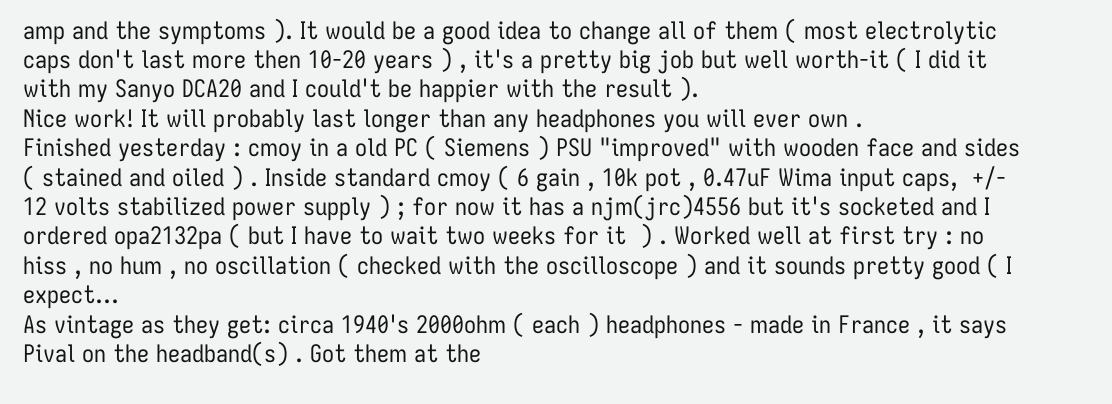amp and the symptoms ). It would be a good idea to change all of them ( most electrolytic caps don't last more then 10-20 years ) , it's a pretty big job but well worth-it ( I did it with my Sanyo DCA20 and I could't be happier with the result ).
Nice work! It will probably last longer than any headphones you will ever own .
Finished yesterday : cmoy in a old PC ( Siemens ) PSU "improved" with wooden face and sides ( stained and oiled ) . Inside standard cmoy ( 6 gain , 10k pot , 0.47uF Wima input caps,  +/- 12 volts stabilized power supply ) ; for now it has a njm(jrc)4556 but it's socketed and I ordered opa2132pa ( but I have to wait two weeks for it  ) . Worked well at first try : no hiss , no hum , no oscillation ( checked with the oscilloscope ) and it sounds pretty good ( I expect...
As vintage as they get: circa 1940's 2000ohm ( each ) headphones - made in France , it says Pival on the headband(s) . Got them at the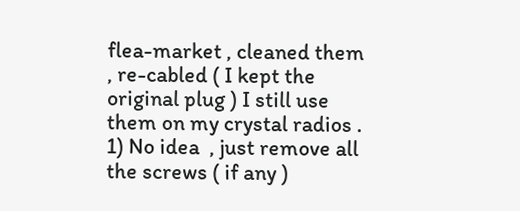flea-market , cleaned them , re-cabled ( I kept the original plug ) I still use them on my crystal radios .
1) No idea  , just remove all the screws ( if any )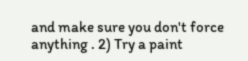and make sure you don't force anything . 2) Try a paint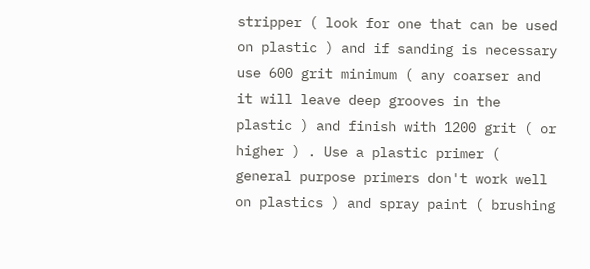stripper ( look for one that can be used on plastic ) and if sanding is necessary  use 600 grit minimum ( any coarser and it will leave deep grooves in the plastic ) and finish with 1200 grit ( or higher ) . Use a plastic primer ( general purpose primers don't work well on plastics ) and spray paint ( brushing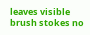leaves visible brush stokes no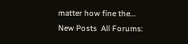matter how fine the...
New Posts  All Forums: